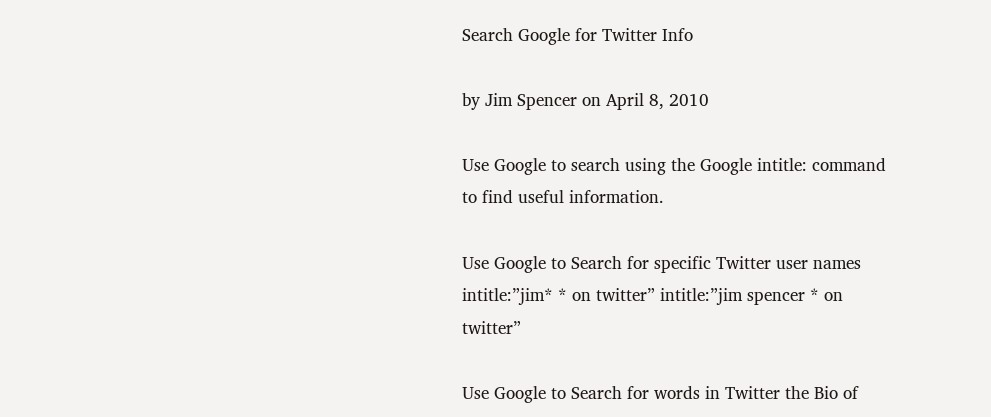Search Google for Twitter Info

by Jim Spencer on April 8, 2010

Use Google to search using the Google intitle: command to find useful information.

Use Google to Search for specific Twitter user names intitle:”jim* * on twitter” intitle:”jim spencer * on twitter”

Use Google to Search for words in Twitter the Bio of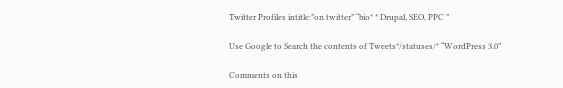Twitter Profiles intitle:”on twitter” “bio* * Drupal, SEO, PPC ”

Use Google to Search the contents of Tweets*/statuses/* “WordPress 3.0”

Comments on this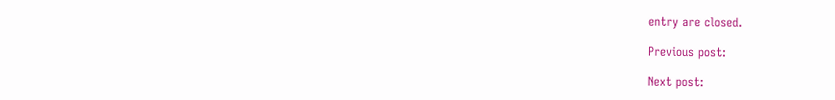entry are closed.

Previous post:

Next post: